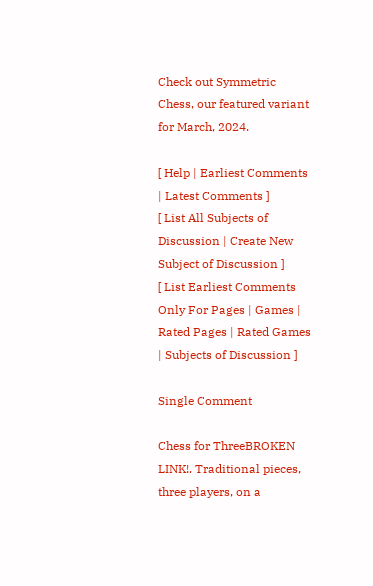Check out Symmetric Chess, our featured variant for March, 2024.

[ Help | Earliest Comments | Latest Comments ]
[ List All Subjects of Discussion | Create New Subject of Discussion ]
[ List Earliest Comments Only For Pages | Games | Rated Pages | Rated Games | Subjects of Discussion ]

Single Comment

Chess for ThreeBROKEN LINK!. Traditional pieces, three players, on a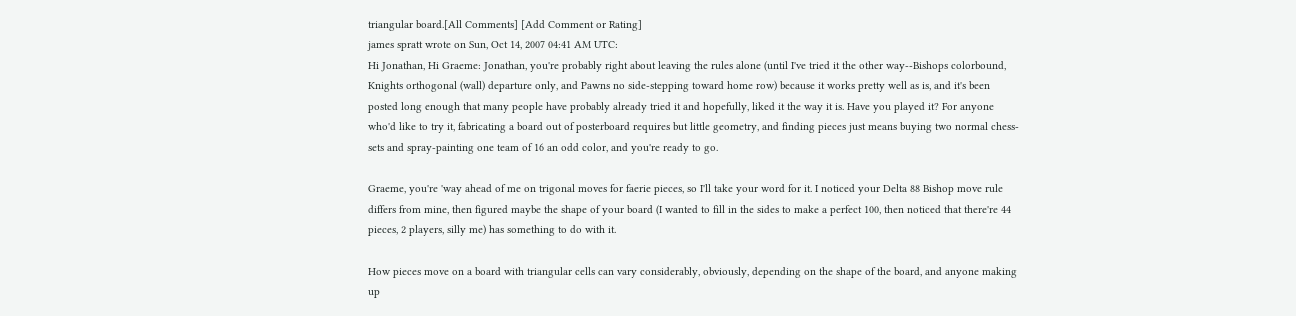triangular board.[All Comments] [Add Comment or Rating]
james spratt wrote on Sun, Oct 14, 2007 04:41 AM UTC:
Hi Jonathan, Hi Graeme: Jonathan, you're probably right about leaving the rules alone (until I've tried it the other way--Bishops colorbound, Knights orthogonal (wall) departure only, and Pawns no side-stepping toward home row) because it works pretty well as is, and it's been posted long enough that many people have probably already tried it and hopefully, liked it the way it is. Have you played it? For anyone who'd like to try it, fabricating a board out of posterboard requires but little geometry, and finding pieces just means buying two normal chess-sets and spray-painting one team of 16 an odd color, and you're ready to go.

Graeme, you're 'way ahead of me on trigonal moves for faerie pieces, so I'll take your word for it. I noticed your Delta 88 Bishop move rule differs from mine, then figured maybe the shape of your board (I wanted to fill in the sides to make a perfect 100, then noticed that there're 44 pieces, 2 players, silly me) has something to do with it.

How pieces move on a board with triangular cells can vary considerably, obviously, depending on the shape of the board, and anyone making up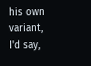his own variant, I'd say,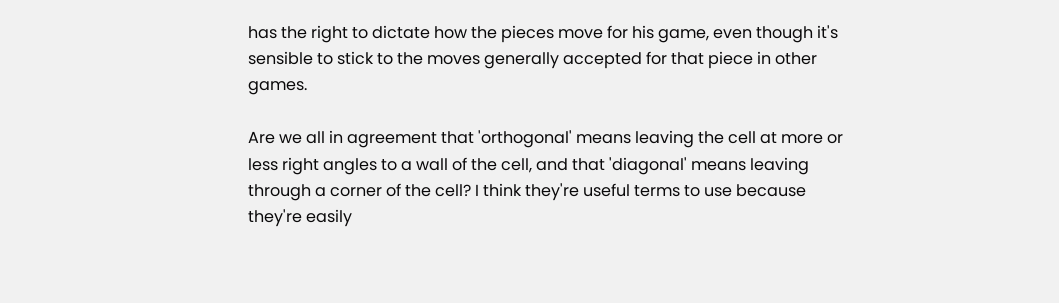has the right to dictate how the pieces move for his game, even though it's sensible to stick to the moves generally accepted for that piece in other games.

Are we all in agreement that 'orthogonal' means leaving the cell at more or less right angles to a wall of the cell, and that 'diagonal' means leaving through a corner of the cell? I think they're useful terms to use because they're easily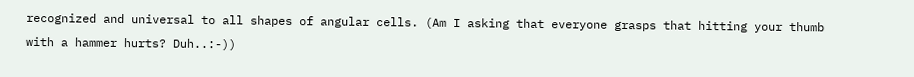recognized and universal to all shapes of angular cells. (Am I asking that everyone grasps that hitting your thumb with a hammer hurts? Duh..:-))